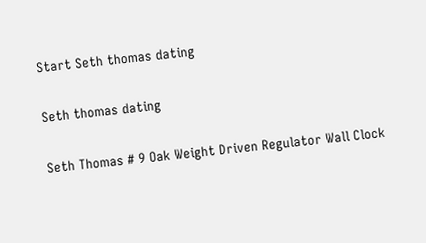Start Seth thomas dating

Seth thomas dating

Seth Thomas # 9 Oak Weight Driven Regulator Wall Clock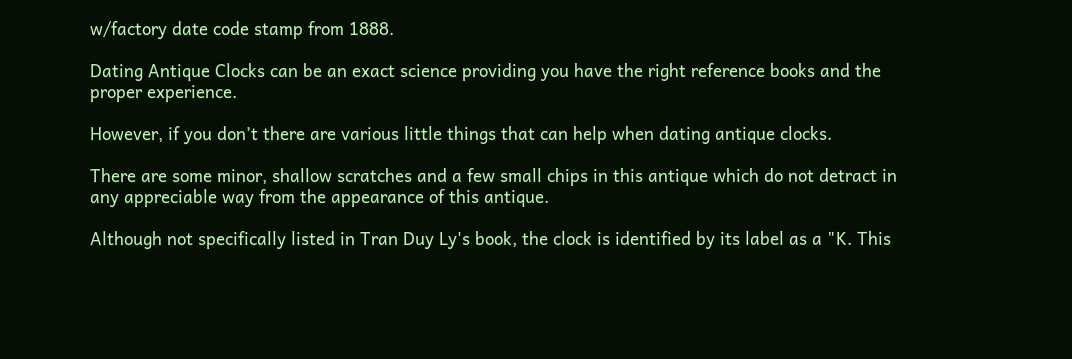w/factory date code stamp from 1888.

Dating Antique Clocks can be an exact science providing you have the right reference books and the proper experience.

However, if you don’t there are various little things that can help when dating antique clocks.

There are some minor, shallow scratches and a few small chips in this antique which do not detract in any appreciable way from the appearance of this antique.

Although not specifically listed in Tran Duy Ly's book, the clock is identified by its label as a "K. This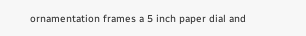ornamentation frames a 5 inch paper dial and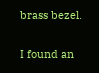brass bezel.

I found an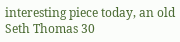interesting piece today, an old Seth Thomas 30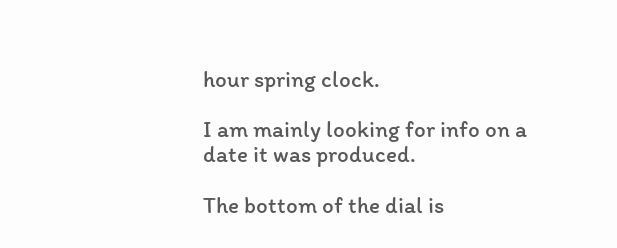hour spring clock.

I am mainly looking for info on a date it was produced.

The bottom of the dial is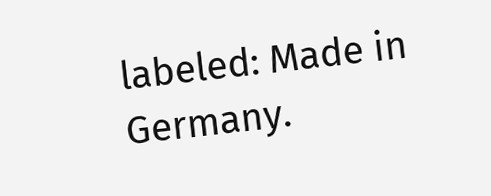labeled: Made in Germany.